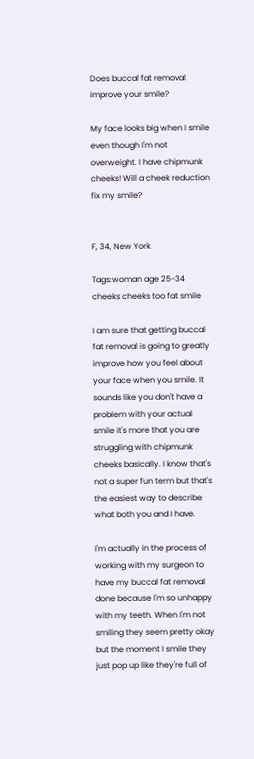Does buccal fat removal improve your smile?

My face looks big when I smile even though I'm not overweight. I have chipmunk cheeks! Will a cheek reduction fix my smile?


F, 34, New York

Tags:woman age 25-34 cheeks cheeks too fat smile

I am sure that getting buccal fat removal is going to greatly improve how you feel about your face when you smile. It sounds like you don't have a problem with your actual smile it's more that you are struggling with chipmunk cheeks basically. I know that's not a super fun term but that's the easiest way to describe what both you and I have.

I'm actually in the process of working with my surgeon to have my buccal fat removal done because I'm so unhappy with my teeth. When I'm not smiling they seem pretty okay but the moment I smile they just pop up like they're full of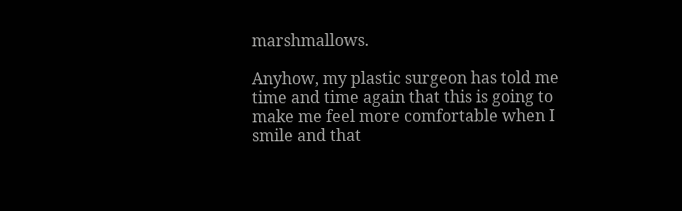marshmallows.

Anyhow, my plastic surgeon has told me time and time again that this is going to make me feel more comfortable when I smile and that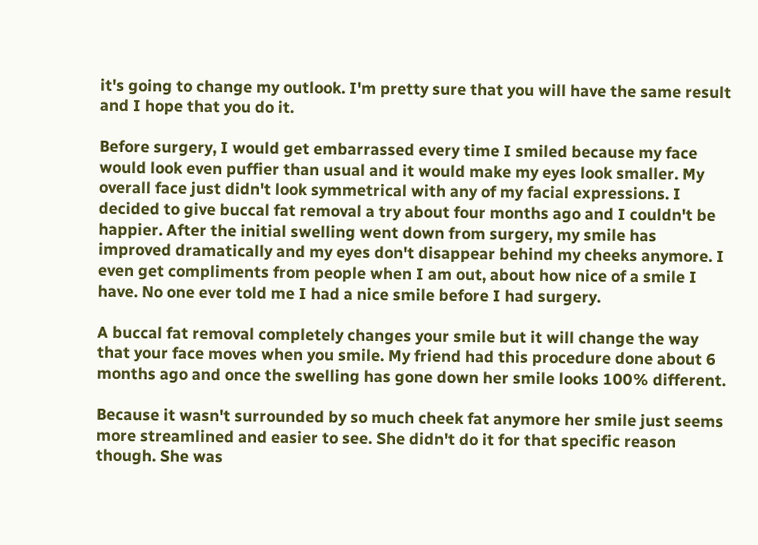it's going to change my outlook. I'm pretty sure that you will have the same result and I hope that you do it.

Before surgery, I would get embarrassed every time I smiled because my face would look even puffier than usual and it would make my eyes look smaller. My overall face just didn't look symmetrical with any of my facial expressions. I decided to give buccal fat removal a try about four months ago and I couldn't be happier. After the initial swelling went down from surgery, my smile has improved dramatically and my eyes don't disappear behind my cheeks anymore. I even get compliments from people when I am out, about how nice of a smile I have. No one ever told me I had a nice smile before I had surgery.

A buccal fat removal completely changes your smile but it will change the way that your face moves when you smile. My friend had this procedure done about 6 months ago and once the swelling has gone down her smile looks 100% different.

Because it wasn't surrounded by so much cheek fat anymore her smile just seems more streamlined and easier to see. She didn't do it for that specific reason though. She was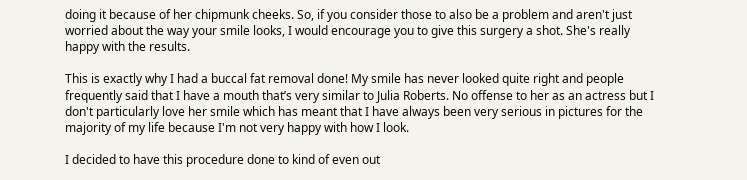doing it because of her chipmunk cheeks. So, if you consider those to also be a problem and aren't just worried about the way your smile looks, I would encourage you to give this surgery a shot. She's really happy with the results.

This is exactly why I had a buccal fat removal done! My smile has never looked quite right and people frequently said that I have a mouth that’s very similar to Julia Roberts. No offense to her as an actress but I don't particularly love her smile which has meant that I have always been very serious in pictures for the majority of my life because I'm not very happy with how I look.

I decided to have this procedure done to kind of even out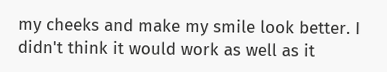my cheeks and make my smile look better. I didn't think it would work as well as it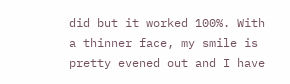did but it worked 100%. With a thinner face, my smile is pretty evened out and I have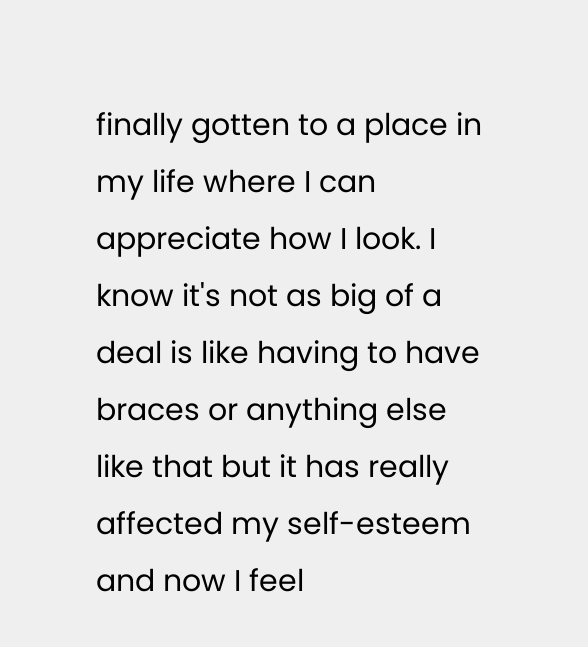finally gotten to a place in my life where I can appreciate how I look. I know it's not as big of a deal is like having to have braces or anything else like that but it has really affected my self-esteem and now I feel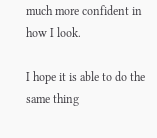much more confident in how I look.

I hope it is able to do the same thing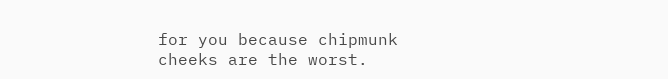for you because chipmunk cheeks are the worst.